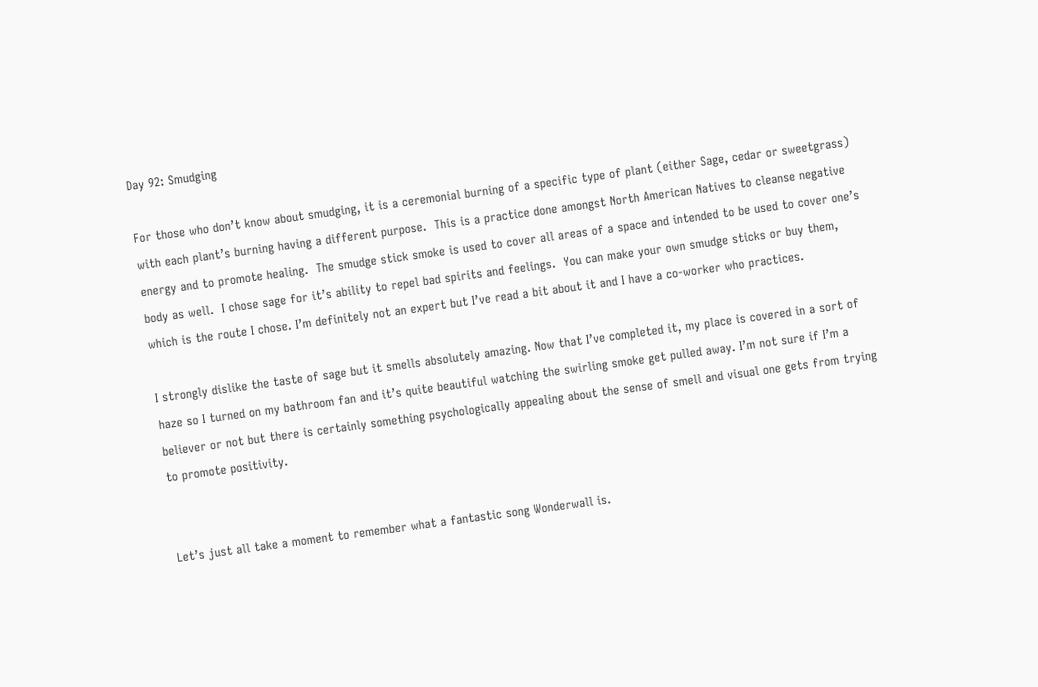Day 92: Smudging

For those who don’t know about smudging, it is a ceremonial burning of a specific type of plant (either Sage, cedar or sweetgrass) with each plant’s burning having a different purpose.  This is a practice done amongst North American Natives to cleanse negative energy and to promote healing.  The smudge stick smoke is used to cover all areas of a space and intended to be used to cover one’s body as well.  I chose sage for it’s ability to repel bad spirits and feelings.  You can make your own smudge sticks or buy them, which is the route I chose. I’m definitely not an expert but I’ve read a bit about it and I have a co-worker who practices.

I strongly dislike the taste of sage but it smells absolutely amazing. Now that I’ve completed it, my place is covered in a sort of haze so I turned on my bathroom fan and it’s quite beautiful watching the swirling smoke get pulled away. I’m not sure if I’m a believer or not but there is certainly something psychologically appealing about the sense of smell and visual one gets from trying to promote positivity.


Let’s just all take a moment to remember what a fantastic song Wonderwall is.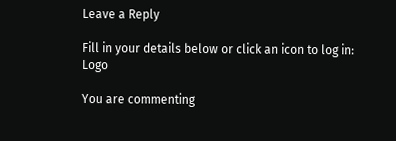Leave a Reply

Fill in your details below or click an icon to log in: Logo

You are commenting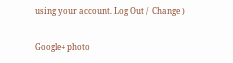using your account. Log Out /  Change )

Google+ photo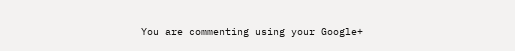You are commenting using your Google+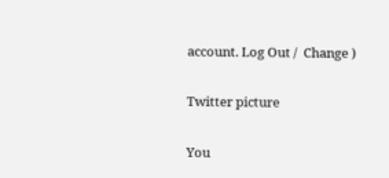account. Log Out /  Change )

Twitter picture

You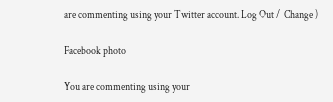are commenting using your Twitter account. Log Out /  Change )

Facebook photo

You are commenting using your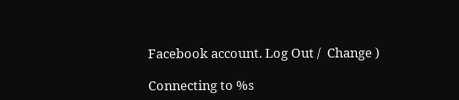Facebook account. Log Out /  Change )

Connecting to %s